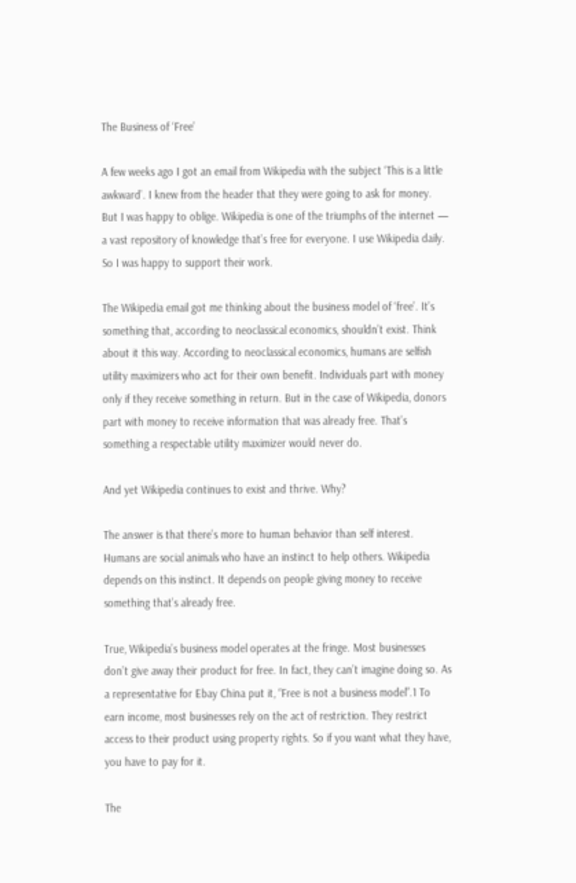The Business of ‘Free’

A few weeks ago I got an email from Wikipedia with the subject ‘This is a little awkward’. I knew from the header that they were going to ask for money. But I was happy to oblige. Wikipedia is one of the triumphs of the internet — a vast repository of knowledge that’s free for everyone. I use Wikipedia daily. So I was happy to support their work.

The Wikipedia email got me thinking about the business model of ‘free’. It’s something that, according to neoclassical economics, shouldn’t exist. Think about it this way. According to neoclassical economics, humans are selfish utility maximizers who act for their own benefit. Individuals part with money only if they receive something in return. But in the case of Wikipedia, donors part with money to receive information that was already free. That’s something a respectable utility maximizer would never do.

And yet Wikipedia continues to exist and thrive. Why?

The answer is that there’s more to human behavior than self interest. Humans are social animals who have an instinct to help others. Wikipedia depends on this instinct. It depends on people giving money to receive something that’s already free.

True, Wikipedia’s business model operates at the fringe. Most businesses don’t give away their product for free. In fact, they can’t imagine doing so. As a representative for Ebay China put it, “Free is not a business model”.1 To earn income, most businesses rely on the act of restriction. They restrict access to their product using property rights. So if you want what they have, you have to pay for it.

The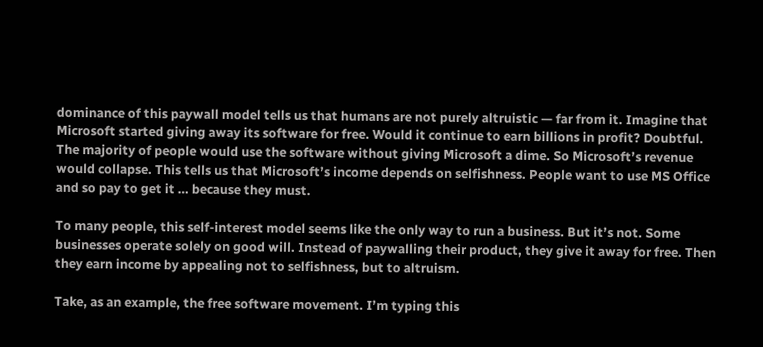dominance of this paywall model tells us that humans are not purely altruistic — far from it. Imagine that Microsoft started giving away its software for free. Would it continue to earn billions in profit? Doubtful. The majority of people would use the software without giving Microsoft a dime. So Microsoft’s revenue would collapse. This tells us that Microsoft’s income depends on selfishness. People want to use MS Office and so pay to get it … because they must.

To many people, this self-interest model seems like the only way to run a business. But it’s not. Some businesses operate solely on good will. Instead of paywalling their product, they give it away for free. Then they earn income by appealing not to selfishness, but to altruism.

Take, as an example, the free software movement. I’m typing this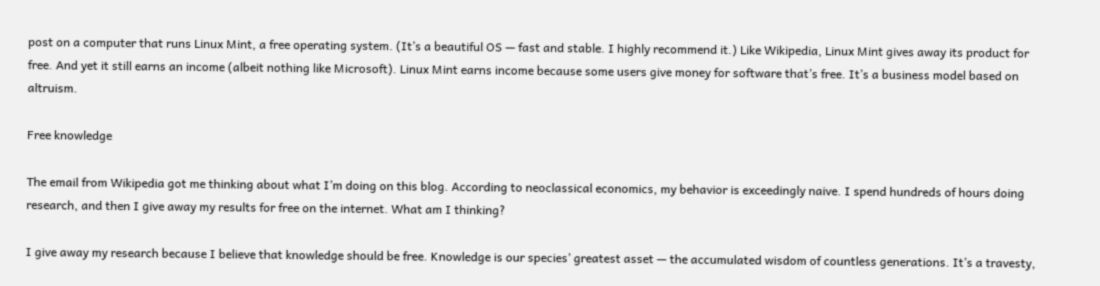post on a computer that runs Linux Mint, a free operating system. (It’s a beautiful OS — fast and stable. I highly recommend it.) Like Wikipedia, Linux Mint gives away its product for free. And yet it still earns an income (albeit nothing like Microsoft). Linux Mint earns income because some users give money for software that’s free. It’s a business model based on altruism.

Free knowledge

The email from Wikipedia got me thinking about what I’m doing on this blog. According to neoclassical economics, my behavior is exceedingly naive. I spend hundreds of hours doing research, and then I give away my results for free on the internet. What am I thinking?

I give away my research because I believe that knowledge should be free. Knowledge is our species’ greatest asset — the accumulated wisdom of countless generations. It’s a travesty,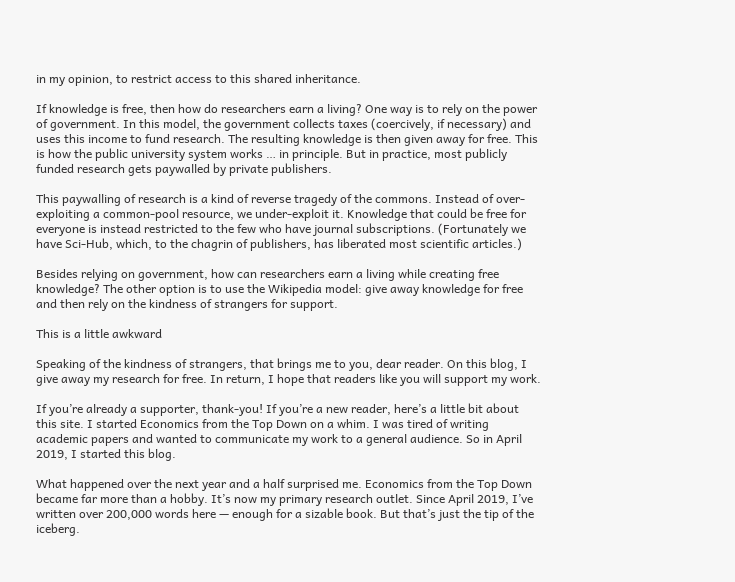in my opinion, to restrict access to this shared inheritance.

If knowledge is free, then how do researchers earn a living? One way is to rely on the power of government. In this model, the government collects taxes (coercively, if necessary) and uses this income to fund research. The resulting knowledge is then given away for free. This is how the public university system works … in principle. But in practice, most publicly funded research gets paywalled by private publishers.

This paywalling of research is a kind of reverse tragedy of the commons. Instead of over-exploiting a common-pool resource, we under-exploit it. Knowledge that could be free for everyone is instead restricted to the few who have journal subscriptions. (Fortunately we have Sci-Hub, which, to the chagrin of publishers, has liberated most scientific articles.)

Besides relying on government, how can researchers earn a living while creating free knowledge? The other option is to use the Wikipedia model: give away knowledge for free and then rely on the kindness of strangers for support.

This is a little awkward

Speaking of the kindness of strangers, that brings me to you, dear reader. On this blog, I give away my research for free. In return, I hope that readers like you will support my work.

If you’re already a supporter, thank-you! If you’re a new reader, here’s a little bit about this site. I started Economics from the Top Down on a whim. I was tired of writing academic papers and wanted to communicate my work to a general audience. So in April 2019, I started this blog.

What happened over the next year and a half surprised me. Economics from the Top Down became far more than a hobby. It’s now my primary research outlet. Since April 2019, I’ve written over 200,000 words here — enough for a sizable book. But that’s just the tip of the iceberg.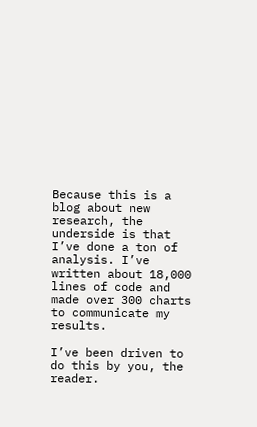Because this is a blog about new research, the underside is that I’ve done a ton of analysis. I’ve written about 18,000 lines of code and made over 300 charts to communicate my results.

I’ve been driven to do this by you, the reader.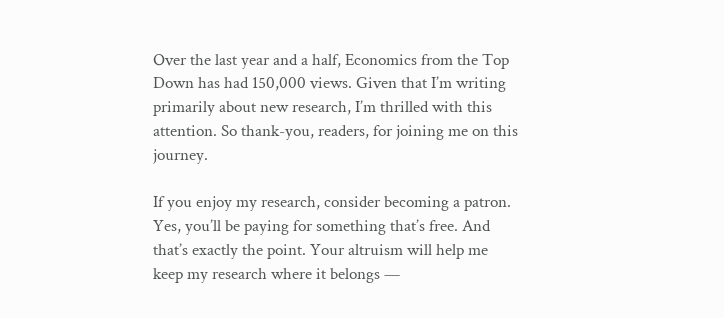Over the last year and a half, Economics from the Top Down has had 150,000 views. Given that I’m writing primarily about new research, I’m thrilled with this attention. So thank-you, readers, for joining me on this journey.

If you enjoy my research, consider becoming a patron. Yes, you’ll be paying for something that’s free. And that’s exactly the point. Your altruism will help me keep my research where it belongs —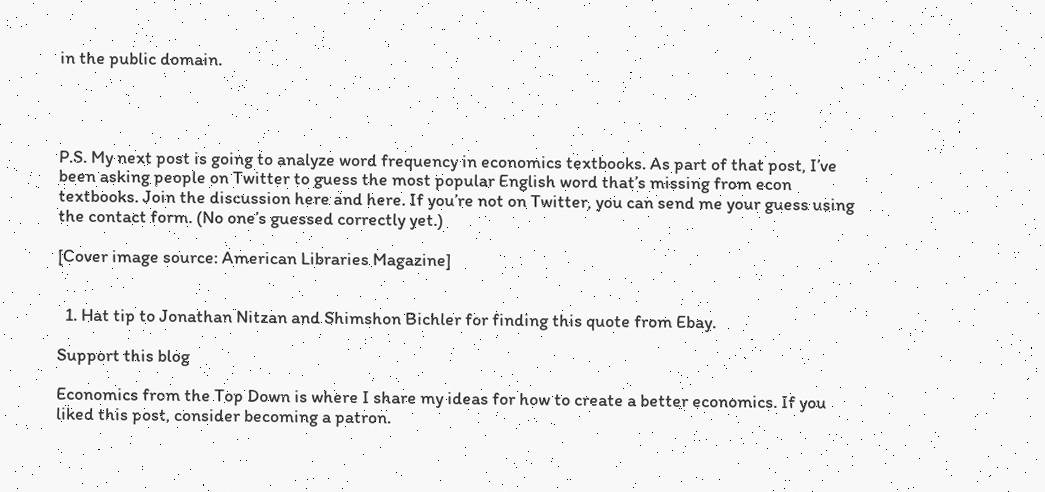in the public domain.




P.S. My next post is going to analyze word frequency in economics textbooks. As part of that post, I’ve been asking people on Twitter to guess the most popular English word that’s missing from econ textbooks. Join the discussion here and here. If you’re not on Twitter, you can send me your guess using the contact form. (No one’s guessed correctly yet.)

[Cover image source: American Libraries Magazine]


  1. Hat tip to Jonathan Nitzan and Shimshon Bichler for finding this quote from Ebay.

Support this blog

Economics from the Top Down is where I share my ideas for how to create a better economics. If you liked this post, consider becoming a patron.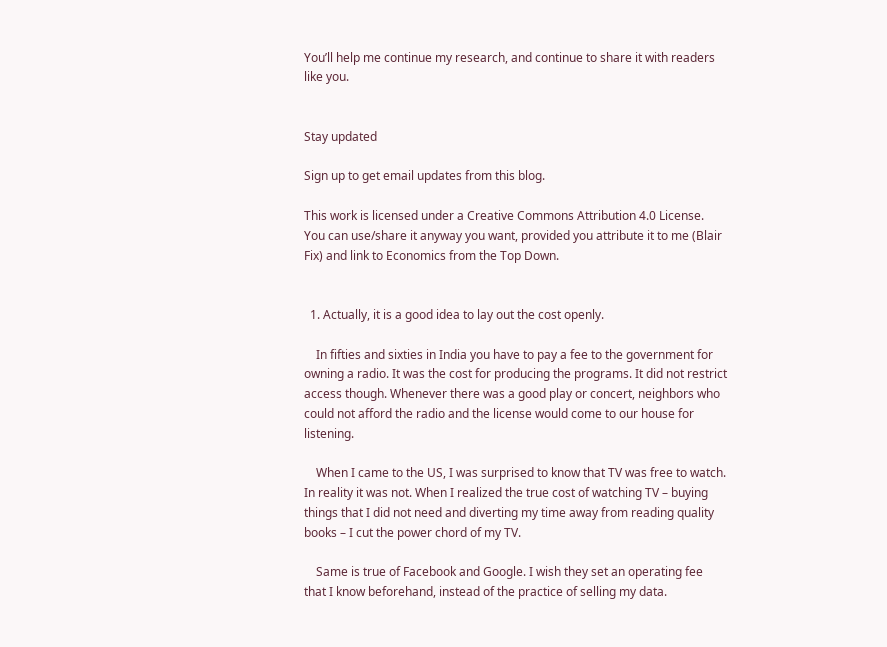You’ll help me continue my research, and continue to share it with readers like you.


Stay updated

Sign up to get email updates from this blog.

This work is licensed under a Creative Commons Attribution 4.0 License. You can use/share it anyway you want, provided you attribute it to me (Blair Fix) and link to Economics from the Top Down.


  1. Actually, it is a good idea to lay out the cost openly.

    In fifties and sixties in India you have to pay a fee to the government for owning a radio. It was the cost for producing the programs. It did not restrict access though. Whenever there was a good play or concert, neighbors who could not afford the radio and the license would come to our house for listening.

    When I came to the US, I was surprised to know that TV was free to watch. In reality it was not. When I realized the true cost of watching TV – buying things that I did not need and diverting my time away from reading quality books – I cut the power chord of my TV.

    Same is true of Facebook and Google. I wish they set an operating fee that I know beforehand, instead of the practice of selling my data.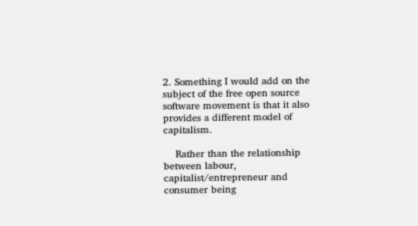2. Something I would add on the subject of the free open source software movement is that it also provides a different model of capitalism.

    Rather than the relationship between labour, capitalist/entrepreneur and consumer being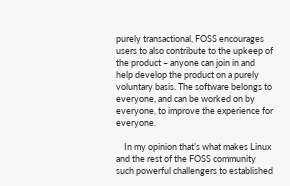purely transactional, FOSS encourages users to also contribute to the upkeep of the product – anyone can join in and help develop the product on a purely voluntary basis. The software belongs to everyone, and can be worked on by everyone, to improve the experience for everyone.

    In my opinion that’s what makes Linux and the rest of the FOSS community such powerful challengers to established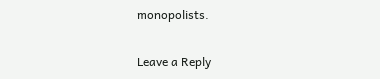monopolists.

Leave a Reply